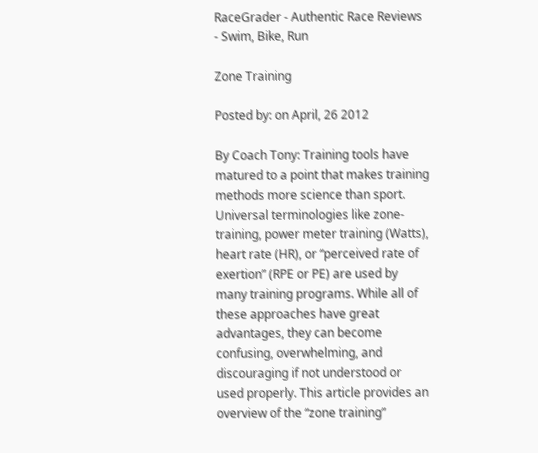RaceGrader - Authentic Race Reviews - Swim, Bike, Run

Zone Training

Posted by: on April, 26 2012

By Coach Tony: Training tools have matured to a point that makes training methods more science than sport. Universal terminologies like zone-training, power meter training (Watts), heart rate (HR), or “perceived rate of exertion” (RPE or PE) are used by many training programs. While all of these approaches have great advantages, they can become confusing, overwhelming, and discouraging if not understood or used properly. This article provides an overview of the “zone training”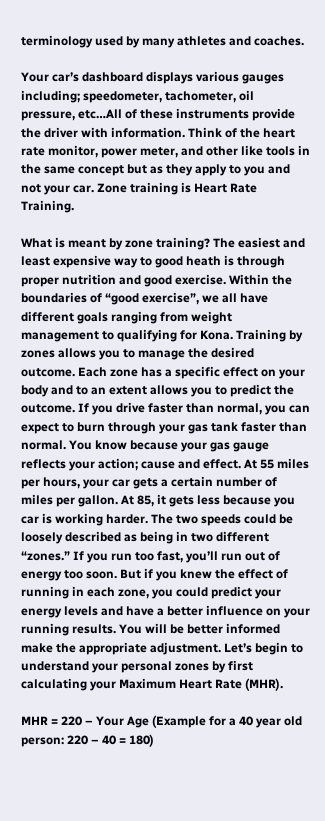terminology used by many athletes and coaches.

Your car’s dashboard displays various gauges including; speedometer, tachometer, oil pressure, etc…All of these instruments provide the driver with information. Think of the heart rate monitor, power meter, and other like tools in the same concept but as they apply to you and not your car. Zone training is Heart Rate Training.

What is meant by zone training? The easiest and least expensive way to good heath is through proper nutrition and good exercise. Within the boundaries of “good exercise”, we all have different goals ranging from weight management to qualifying for Kona. Training by zones allows you to manage the desired outcome. Each zone has a specific effect on your body and to an extent allows you to predict the outcome. If you drive faster than normal, you can expect to burn through your gas tank faster than normal. You know because your gas gauge reflects your action; cause and effect. At 55 miles per hours, your car gets a certain number of miles per gallon. At 85, it gets less because you car is working harder. The two speeds could be loosely described as being in two different “zones.” If you run too fast, you’ll run out of energy too soon. But if you knew the effect of running in each zone, you could predict your energy levels and have a better influence on your running results. You will be better informed make the appropriate adjustment. Let’s begin to understand your personal zones by first calculating your Maximum Heart Rate (MHR).

MHR = 220 – Your Age (Example for a 40 year old person: 220 – 40 = 180)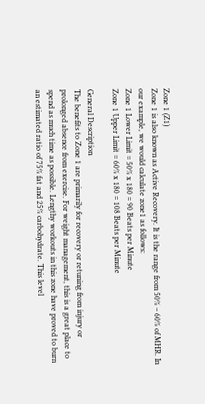Zone 1 (Z1)
Zone 1 is also known as Active Recovery. It is the range from 50% – 60% of MHR. In our example, we would calculate zone1 as follows:
Zone 1 Lower Limit = 50% x 180 = 90 Beats per Minute
Zone 1 Upper Limit = 60% x 180 = 108 Beats per Minute

General Description
The benefits to Zone 1 are primarily for recovery or retuning from injury or prolonged absence from exercise. For weight management, this is a great place to spend as much time as possible. Lengthy workouts in this zone have proved to burn an estimated ratio of 75% fat and 25% carbohydrate. This level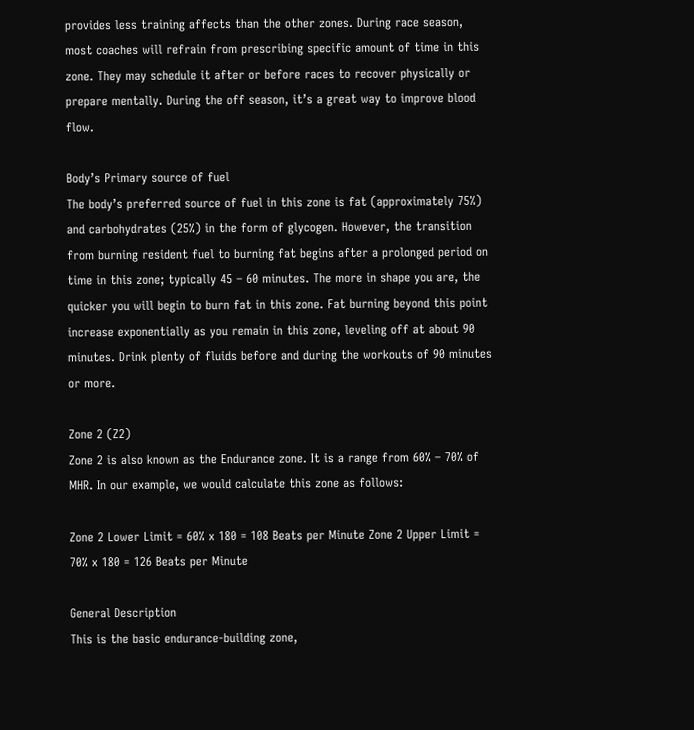provides less training affects than the other zones. During race season, most coaches will refrain from prescribing specific amount of time in this zone. They may schedule it after or before races to recover physically or prepare mentally. During the off season, it’s a great way to improve blood flow.

Body’s Primary source of fuel
The body’s preferred source of fuel in this zone is fat (approximately 75%) and carbohydrates (25%) in the form of glycogen. However, the transition from burning resident fuel to burning fat begins after a prolonged period on time in this zone; typically 45 – 60 minutes. The more in shape you are, the quicker you will begin to burn fat in this zone. Fat burning beyond this point increase exponentially as you remain in this zone, leveling off at about 90 minutes. Drink plenty of fluids before and during the workouts of 90 minutes or more.

Zone 2 (Z2)
Zone 2 is also known as the Endurance zone. It is a range from 60% – 70% of MHR. In our example, we would calculate this zone as follows:

Zone 2 Lower Limit = 60% x 180 = 108 Beats per Minute Zone 2 Upper Limit = 70% x 180 = 126 Beats per Minute

General Description
This is the basic endurance-building zone,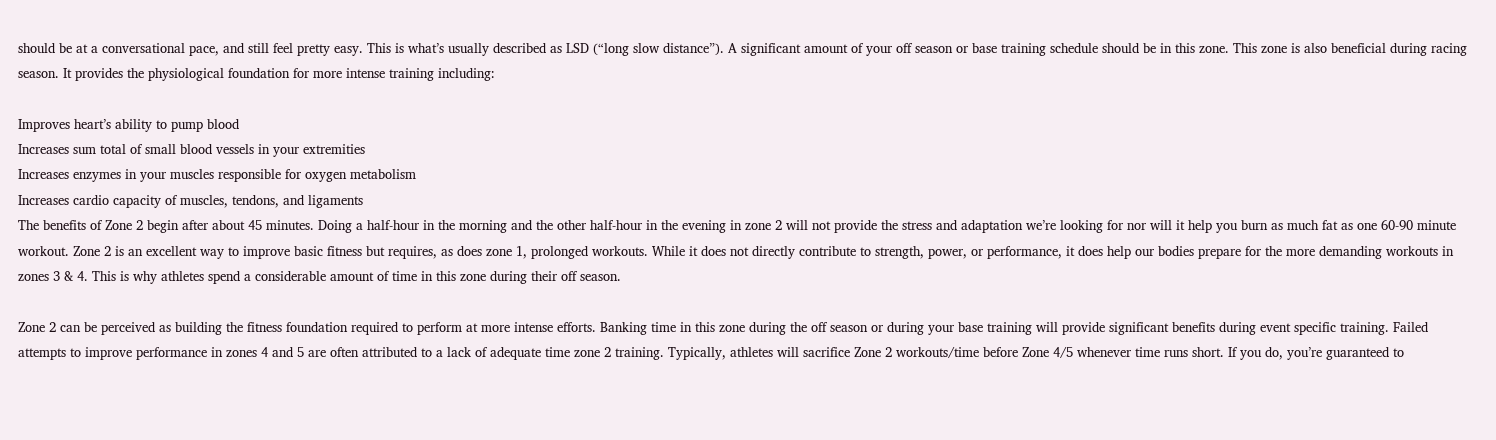should be at a conversational pace, and still feel pretty easy. This is what’s usually described as LSD (“long slow distance”). A significant amount of your off season or base training schedule should be in this zone. This zone is also beneficial during racing season. It provides the physiological foundation for more intense training including:

Improves heart’s ability to pump blood
Increases sum total of small blood vessels in your extremities
Increases enzymes in your muscles responsible for oxygen metabolism
Increases cardio capacity of muscles, tendons, and ligaments
The benefits of Zone 2 begin after about 45 minutes. Doing a half-hour in the morning and the other half-hour in the evening in zone 2 will not provide the stress and adaptation we’re looking for nor will it help you burn as much fat as one 60-90 minute workout. Zone 2 is an excellent way to improve basic fitness but requires, as does zone 1, prolonged workouts. While it does not directly contribute to strength, power, or performance, it does help our bodies prepare for the more demanding workouts in zones 3 & 4. This is why athletes spend a considerable amount of time in this zone during their off season.

Zone 2 can be perceived as building the fitness foundation required to perform at more intense efforts. Banking time in this zone during the off season or during your base training will provide significant benefits during event specific training. Failed attempts to improve performance in zones 4 and 5 are often attributed to a lack of adequate time zone 2 training. Typically, athletes will sacrifice Zone 2 workouts/time before Zone 4/5 whenever time runs short. If you do, you’re guaranteed to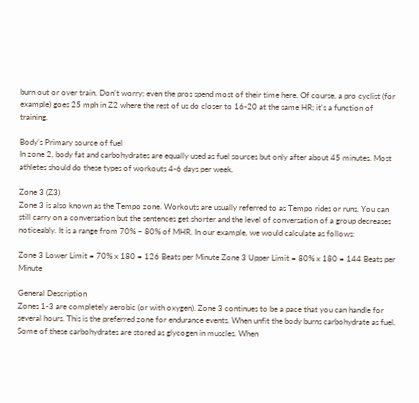burn out or over train. Don’t worry; even the pros spend most of their time here. Of course, a pro cyclist (for example) goes 25 mph in Z2 where the rest of us do closer to 16-20 at the same HR; it’s a function of training.

Body’s Primary source of fuel
In zone 2, body fat and carbohydrates are equally used as fuel sources but only after about 45 minutes. Most athletes should do these types of workouts 4-6 days per week.

Zone 3 (Z3)
Zone 3 is also known as the Tempo zone. Workouts are usually referred to as Tempo rides or runs. You can still carry on a conversation but the sentences get shorter and the level of conversation of a group decreases noticeably. It is a range from 70% – 80% of MHR. In our example, we would calculate as follows:

Zone 3 Lower Limit = 70% x 180 = 126 Beats per Minute Zone 3 Upper Limit = 80% x 180 = 144 Beats per Minute

General Description
Zones 1-3 are completely aerobic (or with oxygen). Zone 3 continues to be a pace that you can handle for several hours. This is the preferred zone for endurance events. When unfit the body burns carbohydrate as fuel. Some of these carbohydrates are stored as glycogen in muscles. When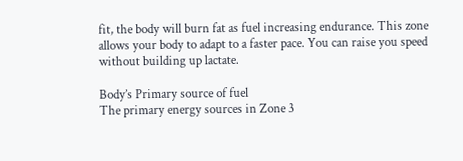fit, the body will burn fat as fuel increasing endurance. This zone allows your body to adapt to a faster pace. You can raise you speed without building up lactate.

Body’s Primary source of fuel
The primary energy sources in Zone 3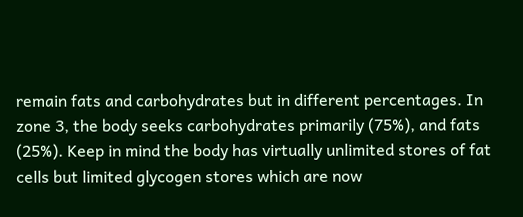remain fats and carbohydrates but in different percentages. In zone 3, the body seeks carbohydrates primarily (75%), and fats (25%). Keep in mind the body has virtually unlimited stores of fat cells but limited glycogen stores which are now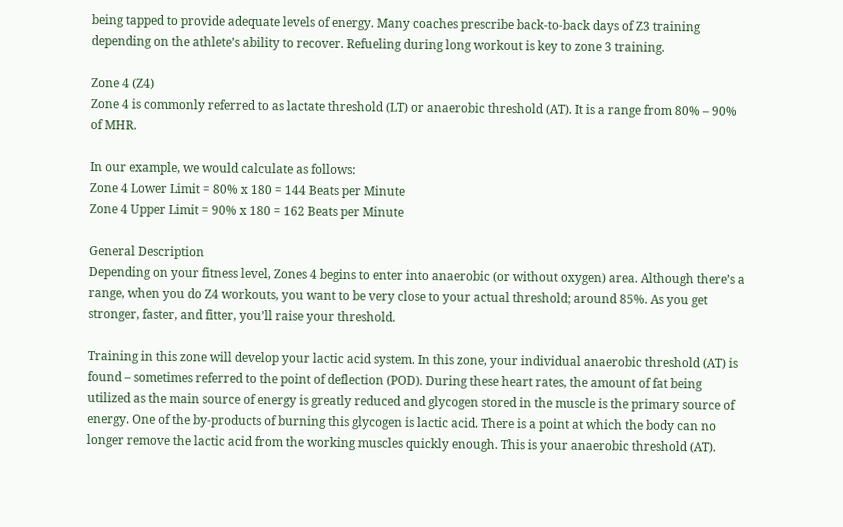being tapped to provide adequate levels of energy. Many coaches prescribe back-to-back days of Z3 training depending on the athlete’s ability to recover. Refueling during long workout is key to zone 3 training.

Zone 4 (Z4)
Zone 4 is commonly referred to as lactate threshold (LT) or anaerobic threshold (AT). It is a range from 80% – 90% of MHR.

In our example, we would calculate as follows:
Zone 4 Lower Limit = 80% x 180 = 144 Beats per Minute
Zone 4 Upper Limit = 90% x 180 = 162 Beats per Minute

General Description
Depending on your fitness level, Zones 4 begins to enter into anaerobic (or without oxygen) area. Although there’s a range, when you do Z4 workouts, you want to be very close to your actual threshold; around 85%. As you get stronger, faster, and fitter, you’ll raise your threshold.

Training in this zone will develop your lactic acid system. In this zone, your individual anaerobic threshold (AT) is found – sometimes referred to the point of deflection (POD). During these heart rates, the amount of fat being utilized as the main source of energy is greatly reduced and glycogen stored in the muscle is the primary source of energy. One of the by-products of burning this glycogen is lactic acid. There is a point at which the body can no longer remove the lactic acid from the working muscles quickly enough. This is your anaerobic threshold (AT).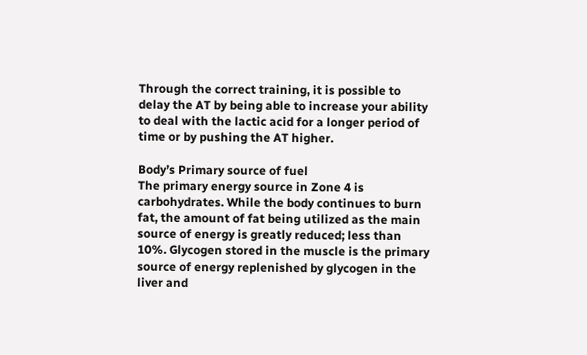Through the correct training, it is possible to delay the AT by being able to increase your ability to deal with the lactic acid for a longer period of time or by pushing the AT higher.

Body’s Primary source of fuel
The primary energy source in Zone 4 is carbohydrates. While the body continues to burn fat, the amount of fat being utilized as the main source of energy is greatly reduced; less than 10%. Glycogen stored in the muscle is the primary source of energy replenished by glycogen in the liver and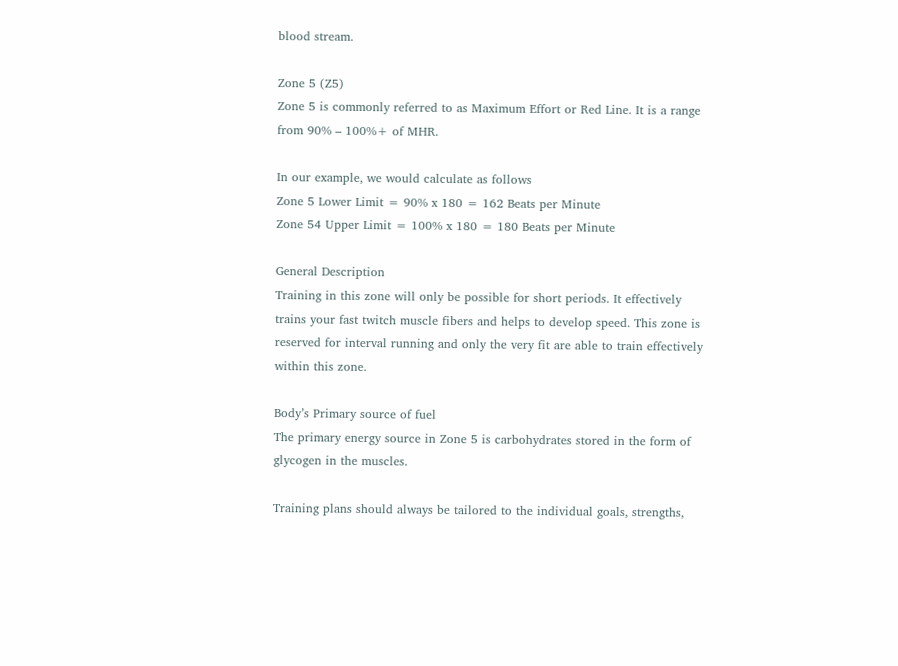blood stream.

Zone 5 (Z5)
Zone 5 is commonly referred to as Maximum Effort or Red Line. It is a range from 90% – 100%+ of MHR.

In our example, we would calculate as follows
Zone 5 Lower Limit = 90% x 180 = 162 Beats per Minute
Zone 54 Upper Limit = 100% x 180 = 180 Beats per Minute

General Description
Training in this zone will only be possible for short periods. It effectively trains your fast twitch muscle fibers and helps to develop speed. This zone is reserved for interval running and only the very fit are able to train effectively within this zone.

Body’s Primary source of fuel
The primary energy source in Zone 5 is carbohydrates stored in the form of glycogen in the muscles.

Training plans should always be tailored to the individual goals, strengths,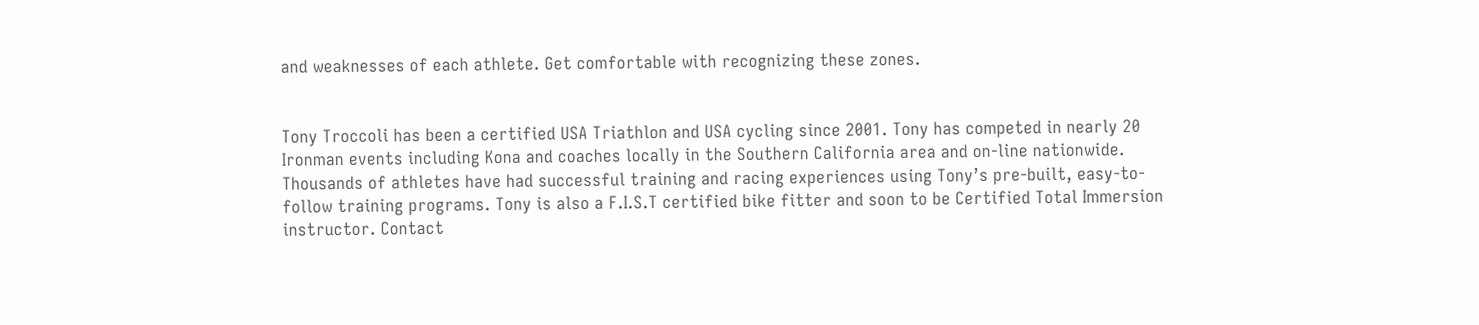and weaknesses of each athlete. Get comfortable with recognizing these zones.


Tony Troccoli has been a certified USA Triathlon and USA cycling since 2001. Tony has competed in nearly 20 Ironman events including Kona and coaches locally in the Southern California area and on-line nationwide. Thousands of athletes have had successful training and racing experiences using Tony’s pre-built, easy-to-follow training programs. Tony is also a F.I.S.T certified bike fitter and soon to be Certified Total Immersion instructor. Contact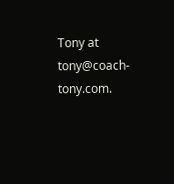Tony at tony@coach-tony.com.